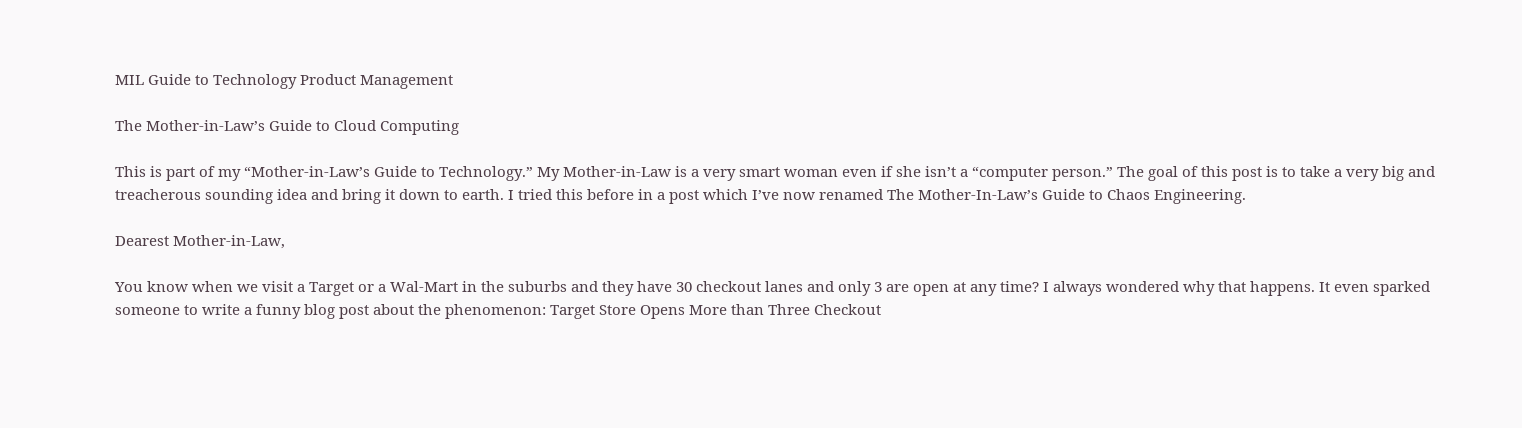MIL Guide to Technology Product Management

The Mother-in-Law’s Guide to Cloud Computing

This is part of my “Mother-in-Law’s Guide to Technology.” My Mother-in-Law is a very smart woman even if she isn’t a “computer person.” The goal of this post is to take a very big and treacherous sounding idea and bring it down to earth. I tried this before in a post which I’ve now renamed The Mother-In-Law’s Guide to Chaos Engineering.

Dearest Mother-in-Law,

You know when we visit a Target or a Wal-Mart in the suburbs and they have 30 checkout lanes and only 3 are open at any time? I always wondered why that happens. It even sparked someone to write a funny blog post about the phenomenon: Target Store Opens More than Three Checkout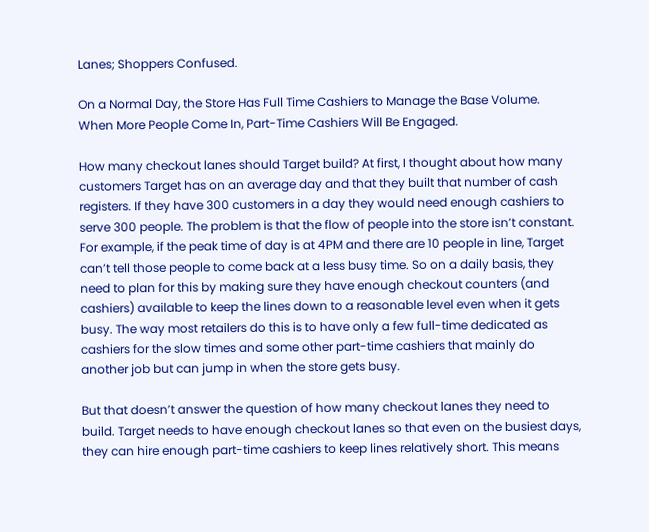Lanes; Shoppers Confused.

On a Normal Day, the Store Has Full Time Cashiers to Manage the Base Volume. When More People Come In, Part-Time Cashiers Will Be Engaged.

How many checkout lanes should Target build? At first, I thought about how many customers Target has on an average day and that they built that number of cash registers. If they have 300 customers in a day they would need enough cashiers to serve 300 people. The problem is that the flow of people into the store isn’t constant. For example, if the peak time of day is at 4PM and there are 10 people in line, Target can’t tell those people to come back at a less busy time. So on a daily basis, they need to plan for this by making sure they have enough checkout counters (and cashiers) available to keep the lines down to a reasonable level even when it gets busy. The way most retailers do this is to have only a few full-time dedicated as cashiers for the slow times and some other part-time cashiers that mainly do another job but can jump in when the store gets busy.

But that doesn’t answer the question of how many checkout lanes they need to build. Target needs to have enough checkout lanes so that even on the busiest days, they can hire enough part-time cashiers to keep lines relatively short. This means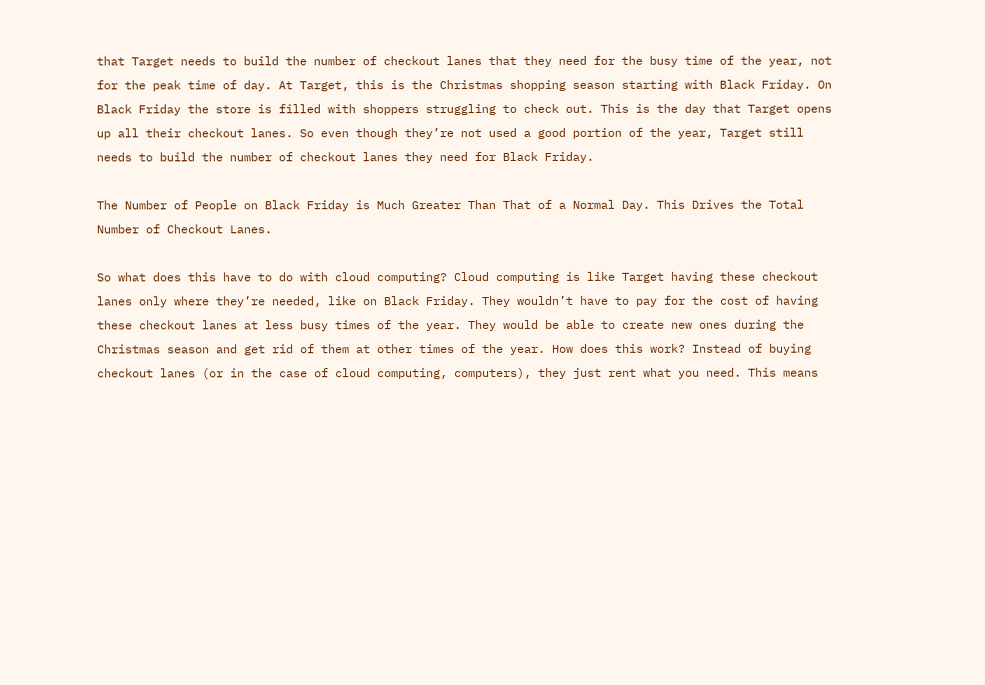that Target needs to build the number of checkout lanes that they need for the busy time of the year, not for the peak time of day. At Target, this is the Christmas shopping season starting with Black Friday. On Black Friday the store is filled with shoppers struggling to check out. This is the day that Target opens up all their checkout lanes. So even though they’re not used a good portion of the year, Target still needs to build the number of checkout lanes they need for Black Friday.

The Number of People on Black Friday is Much Greater Than That of a Normal Day. This Drives the Total Number of Checkout Lanes.

So what does this have to do with cloud computing? Cloud computing is like Target having these checkout lanes only where they’re needed, like on Black Friday. They wouldn’t have to pay for the cost of having these checkout lanes at less busy times of the year. They would be able to create new ones during the Christmas season and get rid of them at other times of the year. How does this work? Instead of buying checkout lanes (or in the case of cloud computing, computers), they just rent what you need. This means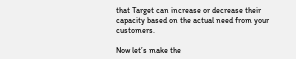that Target can increase or decrease their capacity based on the actual need from your customers.

Now let’s make the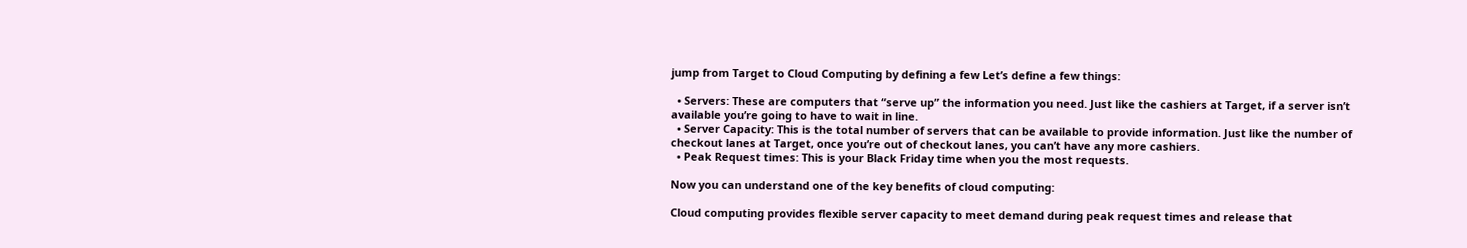jump from Target to Cloud Computing by defining a few Let’s define a few things:

  • Servers: These are computers that “serve up” the information you need. Just like the cashiers at Target, if a server isn’t available you’re going to have to wait in line.
  • Server Capacity: This is the total number of servers that can be available to provide information. Just like the number of checkout lanes at Target, once you’re out of checkout lanes, you can’t have any more cashiers.
  • Peak Request times: This is your Black Friday time when you the most requests.

Now you can understand one of the key benefits of cloud computing:

Cloud computing provides flexible server capacity to meet demand during peak request times and release that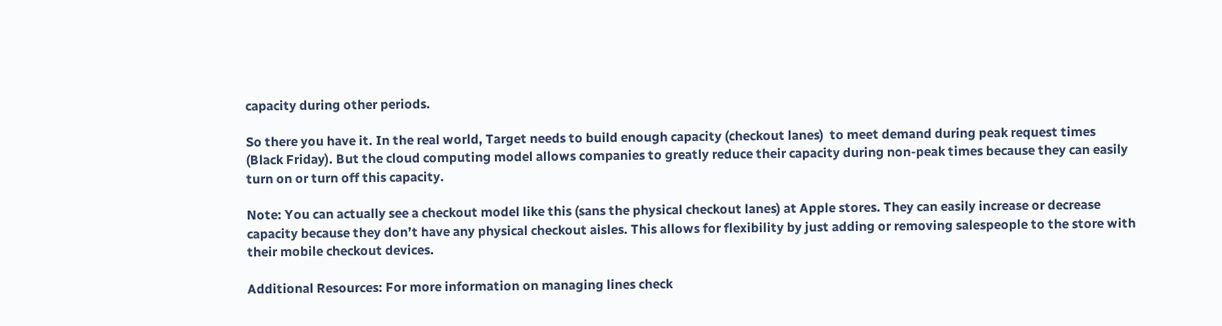capacity during other periods.

So there you have it. In the real world, Target needs to build enough capacity (checkout lanes)  to meet demand during peak request times (Black Friday). But the cloud computing model allows companies to greatly reduce their capacity during non-peak times because they can easily turn on or turn off this capacity.

Note: You can actually see a checkout model like this (sans the physical checkout lanes) at Apple stores. They can easily increase or decrease capacity because they don’t have any physical checkout aisles. This allows for flexibility by just adding or removing salespeople to the store with their mobile checkout devices.

Additional Resources: For more information on managing lines check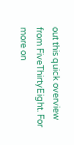out this quick overview from FiveThirtyEight. For more on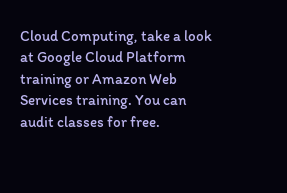Cloud Computing, take a look at Google Cloud Platform training or Amazon Web Services training. You can audit classes for free.